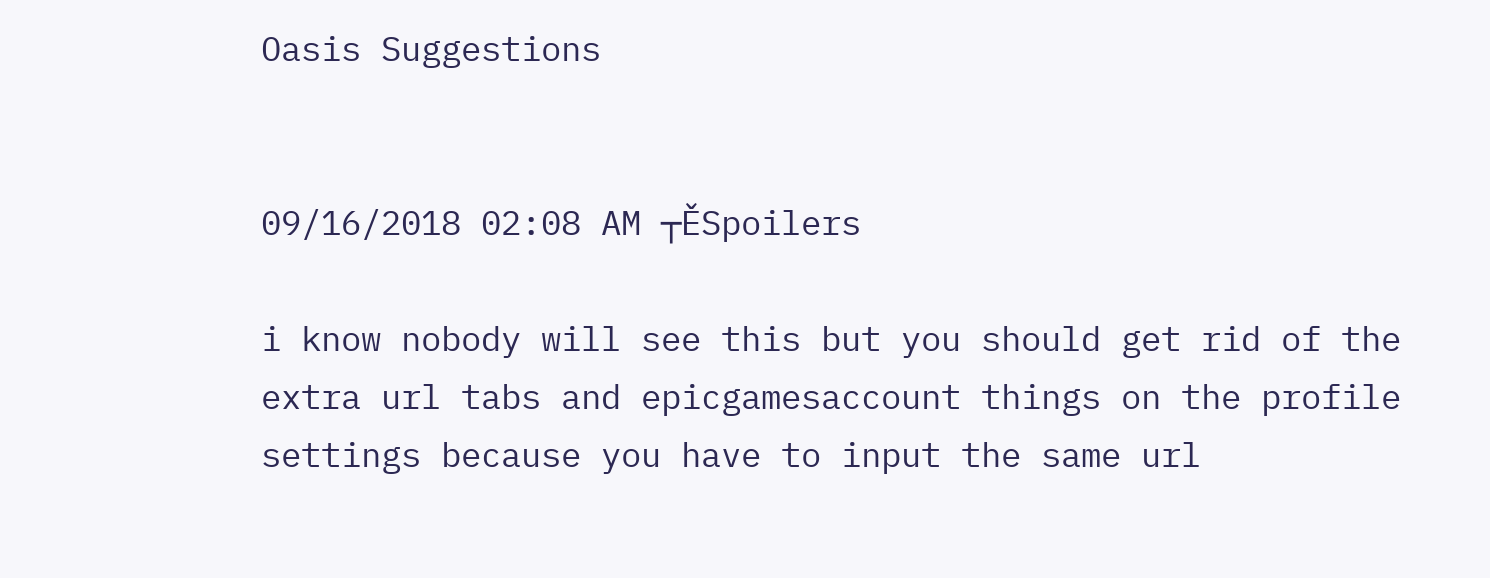Oasis Suggestions


09/16/2018 02:08 AM ┬ĚSpoilers

i know nobody will see this but you should get rid of the extra url tabs and epicgamesaccount things on the profile settings because you have to input the same url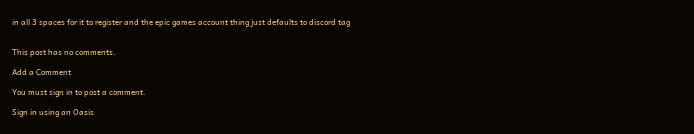in all 3 spaces for it to register and the epic games account thing just defaults to discord tag


This post has no comments.

Add a Comment

You must sign in to post a comment.

Sign in using an Oasis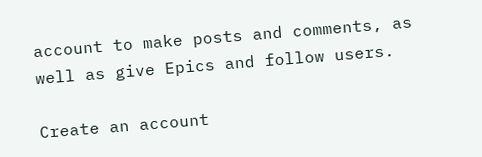account to make posts and comments, as well as give Epics and follow users.

Create an account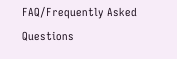FAQ/Frequently Asked Questions